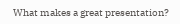What makes a great presentation?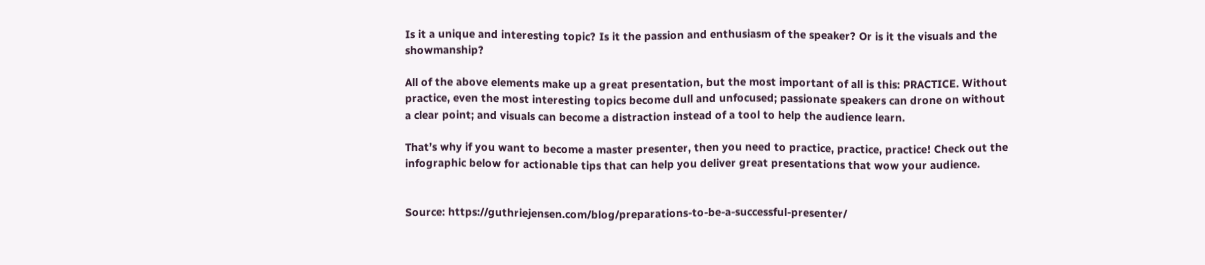Is it a unique and interesting topic? Is it the passion and enthusiasm of the speaker? Or is it the visuals and the showmanship?

All of the above elements make up a great presentation, but the most important of all is this: PRACTICE. Without practice, even the most interesting topics become dull and unfocused; passionate speakers can drone on without a clear point; and visuals can become a distraction instead of a tool to help the audience learn.

That’s why if you want to become a master presenter, then you need to practice, practice, practice! Check out the infographic below for actionable tips that can help you deliver great presentations that wow your audience.


Source: https://guthriejensen.com/blog/preparations-to-be-a-successful-presenter/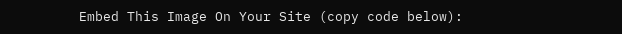Embed This Image On Your Site (copy code below):